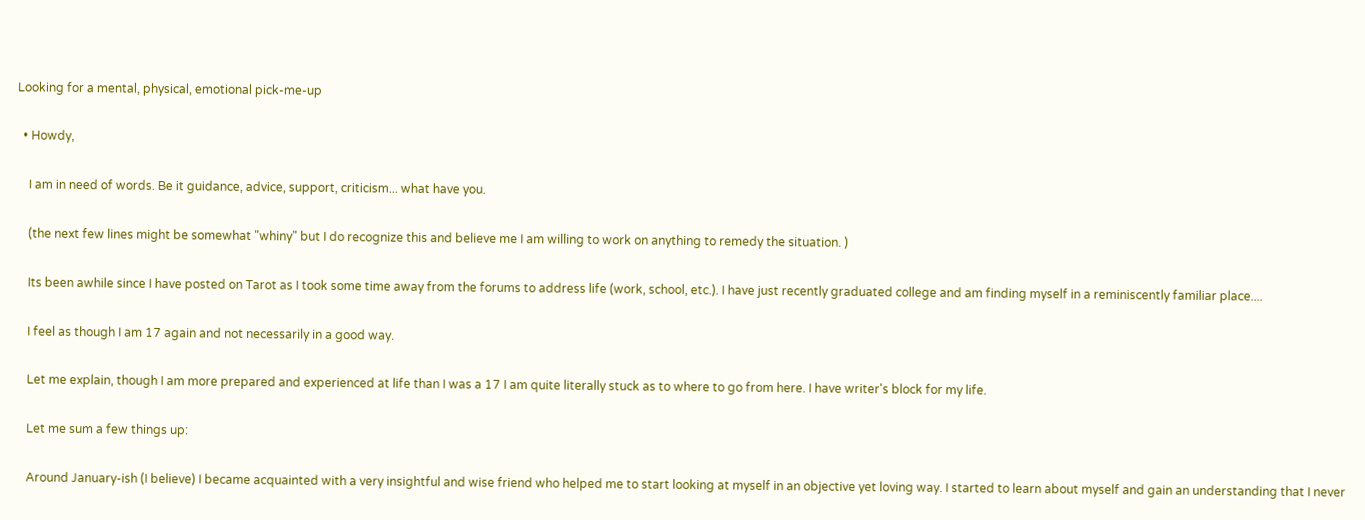Looking for a mental, physical, emotional pick-me-up

  • Howdy,

    I am in need of words. Be it guidance, advice, support, criticism... what have you.

    (the next few lines might be somewhat "whiny" but I do recognize this and believe me I am willing to work on anything to remedy the situation. )

    Its been awhile since I have posted on Tarot as I took some time away from the forums to address life (work, school, etc.). I have just recently graduated college and am finding myself in a reminiscently familiar place....

    I feel as though I am 17 again and not necessarily in a good way.

    Let me explain, though I am more prepared and experienced at life than I was a 17 I am quite literally stuck as to where to go from here. I have writer's block for my life.

    Let me sum a few things up:

    Around January-ish (I believe) I became acquainted with a very insightful and wise friend who helped me to start looking at myself in an objective yet loving way. I started to learn about myself and gain an understanding that I never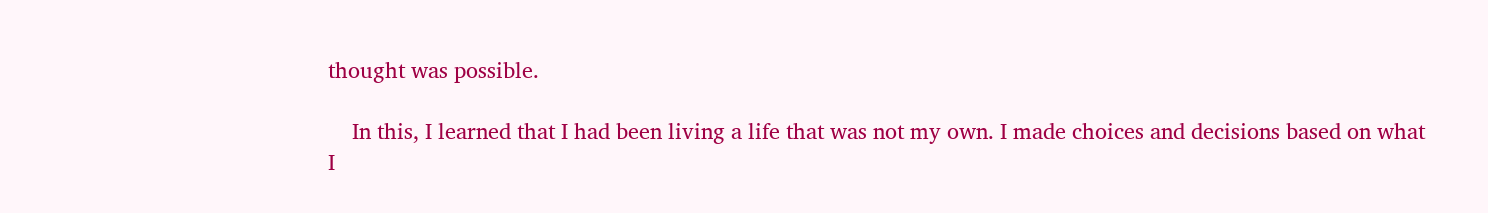thought was possible.

    In this, I learned that I had been living a life that was not my own. I made choices and decisions based on what I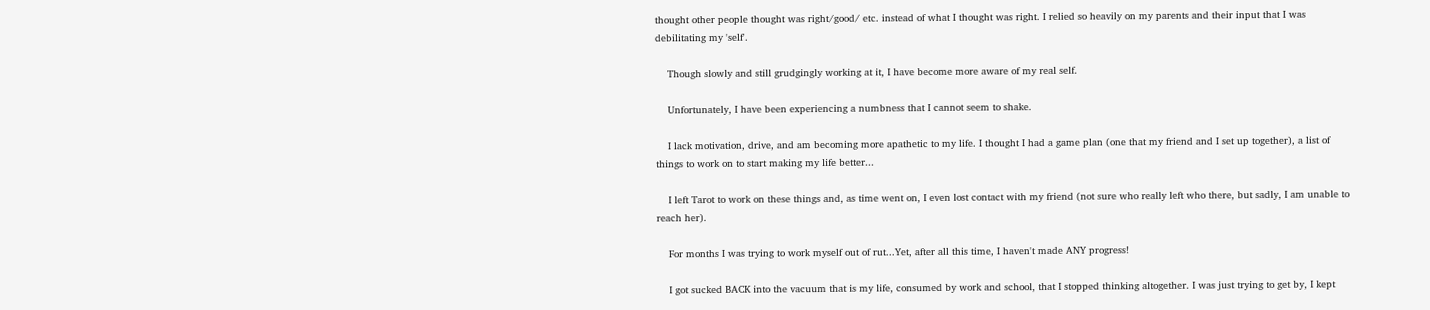thought other people thought was right/good/ etc. instead of what I thought was right. I relied so heavily on my parents and their input that I was debilitating my 'self'.

    Though slowly and still grudgingly working at it, I have become more aware of my real self.

    Unfortunately, I have been experiencing a numbness that I cannot seem to shake.

    I lack motivation, drive, and am becoming more apathetic to my life. I thought I had a game plan (one that my friend and I set up together), a list of things to work on to start making my life better...

    I left Tarot to work on these things and, as time went on, I even lost contact with my friend (not sure who really left who there, but sadly, I am unable to reach her).

    For months I was trying to work myself out of rut...Yet, after all this time, I haven't made ANY progress!

    I got sucked BACK into the vacuum that is my life, consumed by work and school, that I stopped thinking altogether. I was just trying to get by, I kept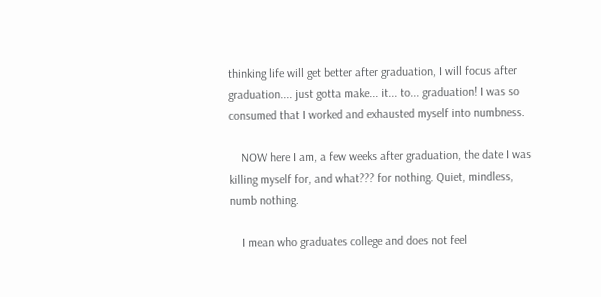thinking life will get better after graduation, I will focus after graduation.... just gotta make... it... to... graduation! I was so consumed that I worked and exhausted myself into numbness.

    NOW here I am, a few weeks after graduation, the date I was killing myself for, and what??? for nothing. Quiet, mindless, numb nothing.

    I mean who graduates college and does not feel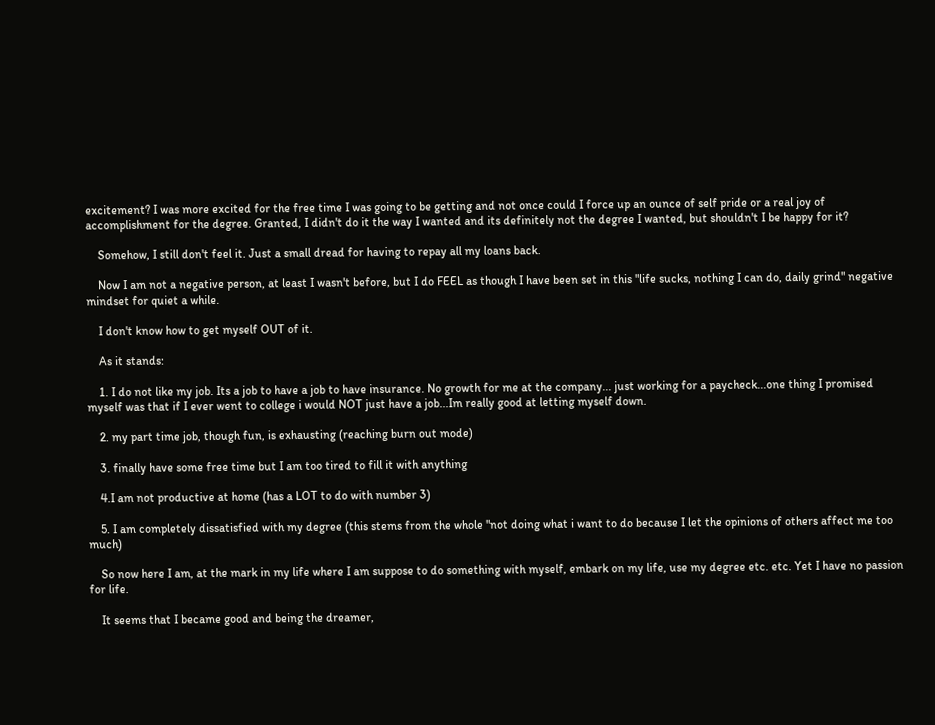excitement? I was more excited for the free time I was going to be getting and not once could I force up an ounce of self pride or a real joy of accomplishment for the degree. Granted, I didn't do it the way I wanted and its definitely not the degree I wanted, but shouldn't I be happy for it?

    Somehow, I still don't feel it. Just a small dread for having to repay all my loans back.

    Now I am not a negative person, at least I wasn't before, but I do FEEL as though I have been set in this "life sucks, nothing I can do, daily grind" negative mindset for quiet a while.

    I don't know how to get myself OUT of it.

    As it stands:

    1. I do not like my job. Its a job to have a job to have insurance. No growth for me at the company... just working for a paycheck...one thing I promised myself was that if I ever went to college i would NOT just have a job...Im really good at letting myself down.

    2. my part time job, though fun, is exhausting (reaching burn out mode)

    3. finally have some free time but I am too tired to fill it with anything

    4.I am not productive at home (has a LOT to do with number 3)

    5. I am completely dissatisfied with my degree (this stems from the whole "not doing what i want to do because I let the opinions of others affect me too much)

    So now here I am, at the mark in my life where I am suppose to do something with myself, embark on my life, use my degree etc. etc. Yet I have no passion for life.

    It seems that I became good and being the dreamer,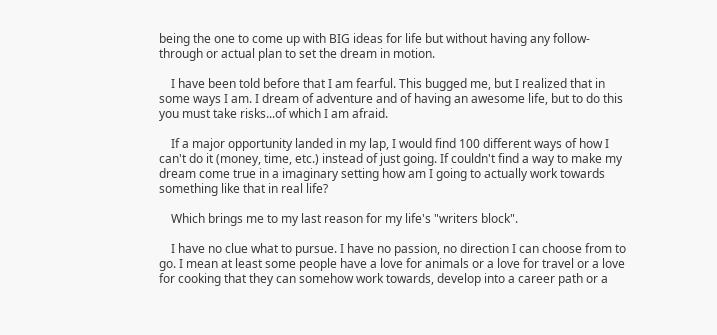being the one to come up with BIG ideas for life but without having any follow-through or actual plan to set the dream in motion.

    I have been told before that I am fearful. This bugged me, but I realized that in some ways I am. I dream of adventure and of having an awesome life, but to do this you must take risks...of which I am afraid.

    If a major opportunity landed in my lap, I would find 100 different ways of how I can't do it (money, time, etc.) instead of just going. If couldn't find a way to make my dream come true in a imaginary setting how am I going to actually work towards something like that in real life?

    Which brings me to my last reason for my life's "writers block".

    I have no clue what to pursue. I have no passion, no direction I can choose from to go. I mean at least some people have a love for animals or a love for travel or a love for cooking that they can somehow work towards, develop into a career path or a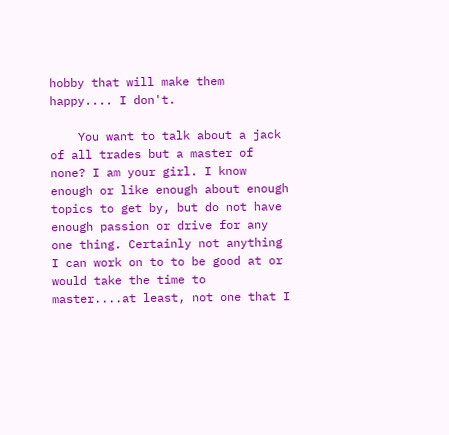hobby that will make them happy.... I don't.

    You want to talk about a jack of all trades but a master of none? I am your girl. I know enough or like enough about enough topics to get by, but do not have enough passion or drive for any one thing. Certainly not anything I can work on to to be good at or would take the time to master....at least, not one that I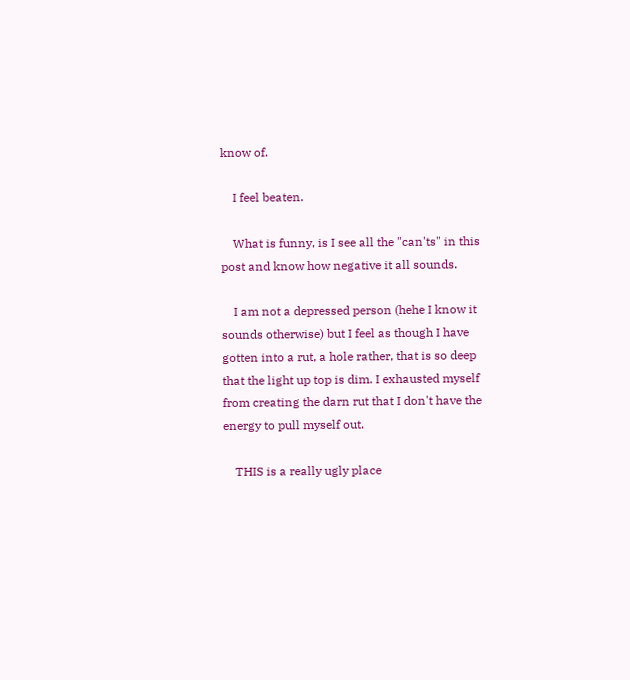know of.

    I feel beaten.

    What is funny, is I see all the "can'ts" in this post and know how negative it all sounds.

    I am not a depressed person (hehe I know it sounds otherwise) but I feel as though I have gotten into a rut, a hole rather, that is so deep that the light up top is dim. I exhausted myself from creating the darn rut that I don't have the energy to pull myself out.

    THIS is a really ugly place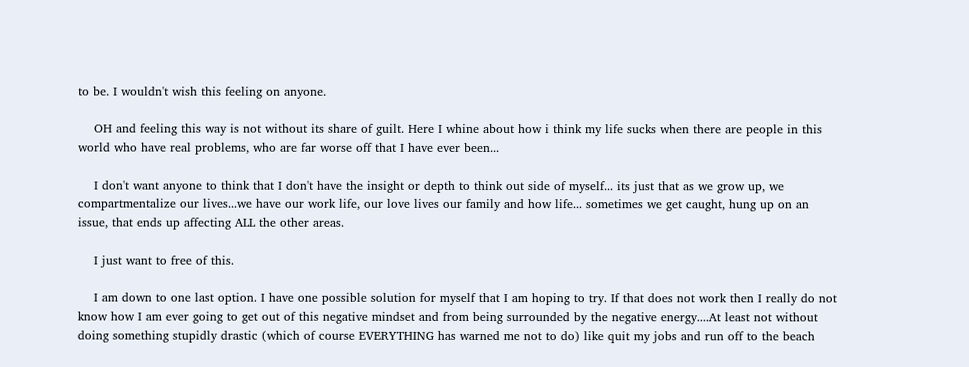to be. I wouldn't wish this feeling on anyone.

    OH and feeling this way is not without its share of guilt. Here I whine about how i think my life sucks when there are people in this world who have real problems, who are far worse off that I have ever been...

    I don't want anyone to think that I don't have the insight or depth to think out side of myself... its just that as we grow up, we compartmentalize our lives...we have our work life, our love lives our family and how life... sometimes we get caught, hung up on an issue, that ends up affecting ALL the other areas.

    I just want to free of this.

    I am down to one last option. I have one possible solution for myself that I am hoping to try. If that does not work then I really do not know how I am ever going to get out of this negative mindset and from being surrounded by the negative energy....At least not without doing something stupidly drastic (which of course EVERYTHING has warned me not to do) like quit my jobs and run off to the beach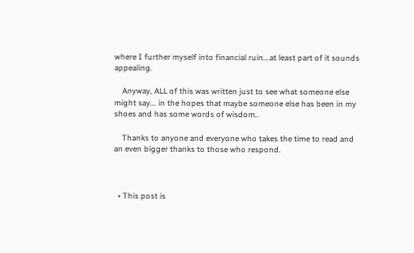where I further myself into financial ruin...at least part of it sounds appealing.

    Anyway, ALL of this was written just to see what someone else might say... in the hopes that maybe someone else has been in my shoes and has some words of wisdom..

    Thanks to anyone and everyone who takes the time to read and an even bigger thanks to those who respond.



  • This post is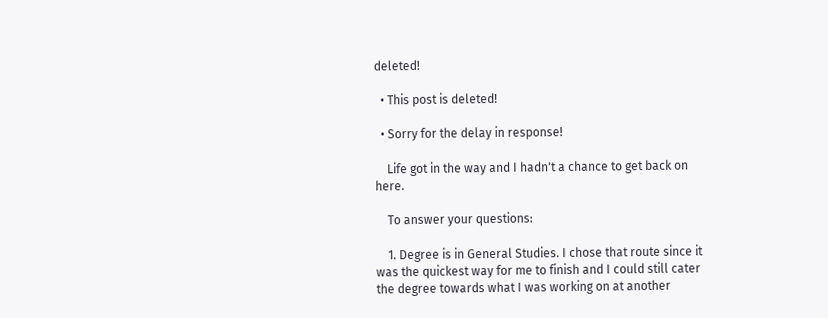deleted!

  • This post is deleted!

  • Sorry for the delay in response!

    Life got in the way and I hadn't a chance to get back on here.

    To answer your questions:

    1. Degree is in General Studies. I chose that route since it was the quickest way for me to finish and I could still cater the degree towards what I was working on at another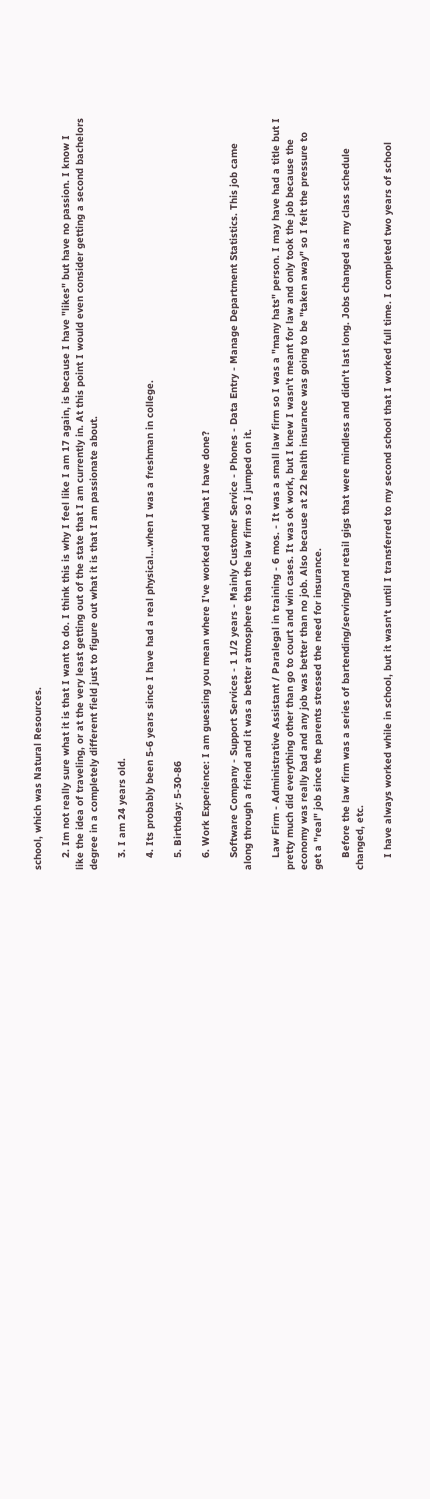school, which was Natural Resources.

    2. Im not really sure what it is that I want to do. I think this is why I feel like I am 17 again, is because I have "likes" but have no passion. I know I like the idea of traveling, or at the very least getting out of the state that I am currently in. At this point I would even consider getting a second bachelors degree in a completely different field just to figure out what it is that I am passionate about.

    3. I am 24 years old.

    4. Its probably been 5-6 years since I have had a real physical...when I was a freshman in college.

    5. Birthday: 5-30-86

    6. Work Experience: I am guessing you mean where I've worked and what I have done?

    Software Company - Support Services - 1 1/2 years - Mainly Customer Service - Phones - Data Entry - Manage Department Statistics. This job came along through a friend and it was a better atmosphere than the law firm so I jumped on it.

    Law Firm - Administrative Assistant / Paralegal in training - 6 mos. - It was a small law firm so I was a "many hats" person. I may have had a title but I pretty much did everything other than go to court and win cases. It was ok work, but I knew I wasn't meant for law and only took the job because the economy was really bad and any job was better than no job. Also because at 22 health insurance was going to be "taken away" so I felt the pressure to get a "real" job since the parents stressed the need for insurance.

    Before the law firm was a series of bartending/serving/and retail gigs that were mindless and didn't last long. Jobs changed as my class schedule changed, etc.

    I have always worked while in school, but it wasn't until I transferred to my second school that I worked full time. I completed two years of school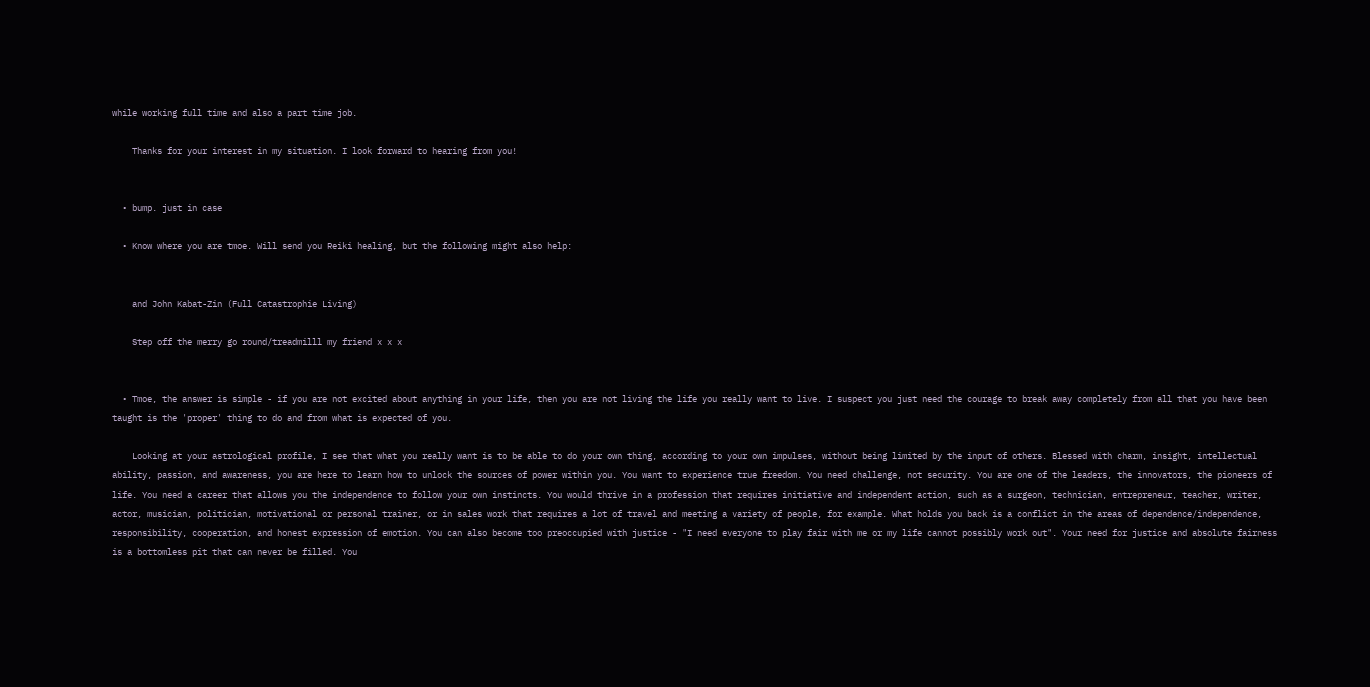while working full time and also a part time job.

    Thanks for your interest in my situation. I look forward to hearing from you!


  • bump. just in case

  • Know where you are tmoe. Will send you Reiki healing, but the following might also help:


    and John Kabat-Zin (Full Catastrophie Living)

    Step off the merry go round/treadmilll my friend x x x


  • Tmoe, the answer is simple - if you are not excited about anything in your life, then you are not living the life you really want to live. I suspect you just need the courage to break away completely from all that you have been taught is the 'proper' thing to do and from what is expected of you.

    Looking at your astrological profile, I see that what you really want is to be able to do your own thing, according to your own impulses, without being limited by the input of others. Blessed with charm, insight, intellectual ability, passion, and awareness, you are here to learn how to unlock the sources of power within you. You want to experience true freedom. You need challenge, not security. You are one of the leaders, the innovators, the pioneers of life. You need a career that allows you the independence to follow your own instincts. You would thrive in a profession that requires initiative and independent action, such as a surgeon, technician, entrepreneur, teacher, writer, actor, musician, politician, motivational or personal trainer, or in sales work that requires a lot of travel and meeting a variety of people, for example. What holds you back is a conflict in the areas of dependence/independence, responsibility, cooperation, and honest expression of emotion. You can also become too preoccupied with justice - "I need everyone to play fair with me or my life cannot possibly work out". Your need for justice and absolute fairness is a bottomless pit that can never be filled. You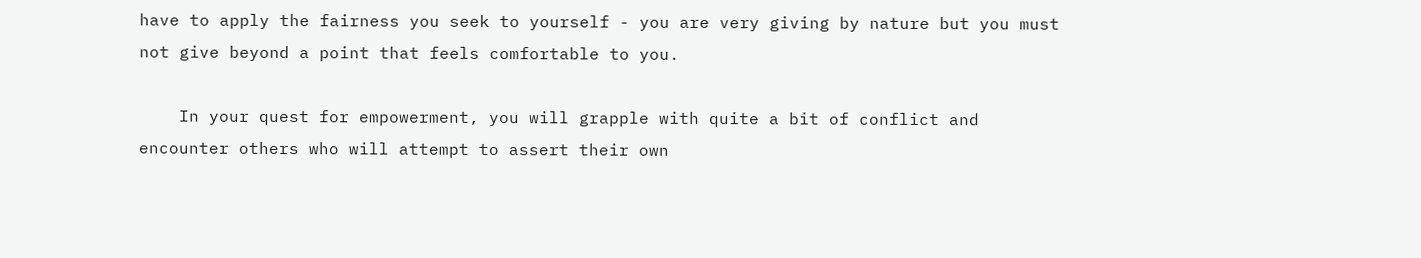have to apply the fairness you seek to yourself - you are very giving by nature but you must not give beyond a point that feels comfortable to you.

    In your quest for empowerment, you will grapple with quite a bit of conflict and encounter others who will attempt to assert their own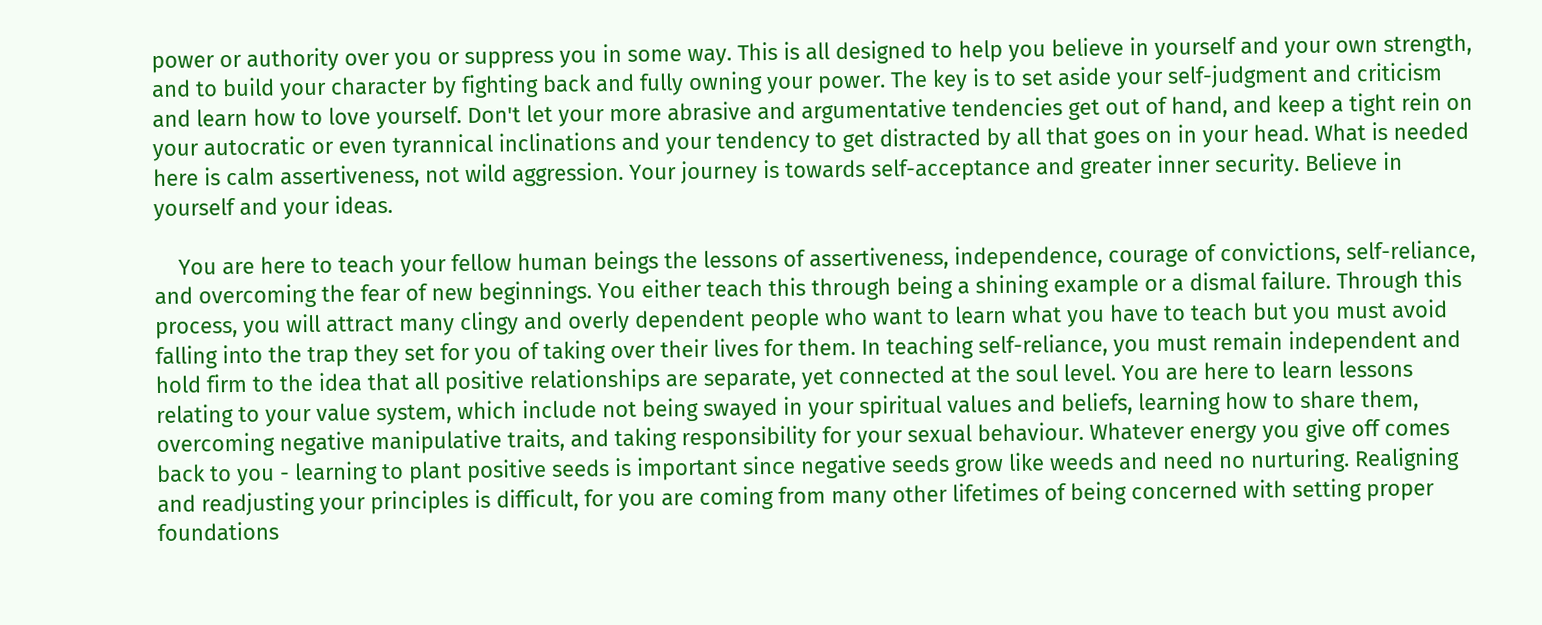power or authority over you or suppress you in some way. This is all designed to help you believe in yourself and your own strength, and to build your character by fighting back and fully owning your power. The key is to set aside your self-judgment and criticism and learn how to love yourself. Don't let your more abrasive and argumentative tendencies get out of hand, and keep a tight rein on your autocratic or even tyrannical inclinations and your tendency to get distracted by all that goes on in your head. What is needed here is calm assertiveness, not wild aggression. Your journey is towards self-acceptance and greater inner security. Believe in yourself and your ideas.

    You are here to teach your fellow human beings the lessons of assertiveness, independence, courage of convictions, self-reliance, and overcoming the fear of new beginnings. You either teach this through being a shining example or a dismal failure. Through this process, you will attract many clingy and overly dependent people who want to learn what you have to teach but you must avoid falling into the trap they set for you of taking over their lives for them. In teaching self-reliance, you must remain independent and hold firm to the idea that all positive relationships are separate, yet connected at the soul level. You are here to learn lessons relating to your value system, which include not being swayed in your spiritual values and beliefs, learning how to share them, overcoming negative manipulative traits, and taking responsibility for your sexual behaviour. Whatever energy you give off comes back to you - learning to plant positive seeds is important since negative seeds grow like weeds and need no nurturing. Realigning and readjusting your principles is difficult, for you are coming from many other lifetimes of being concerned with setting proper foundations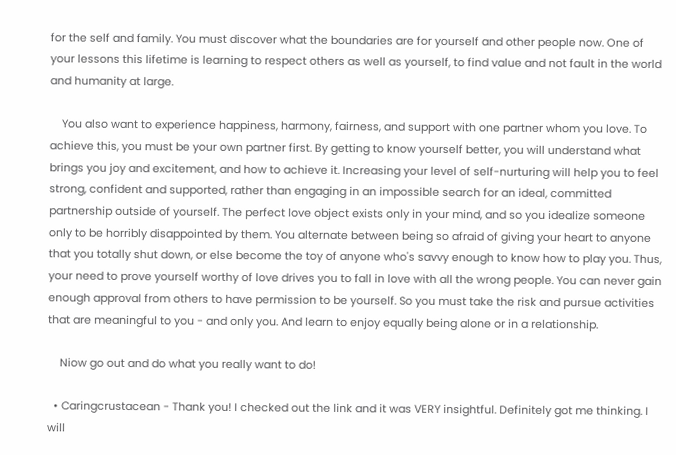for the self and family. You must discover what the boundaries are for yourself and other people now. One of your lessons this lifetime is learning to respect others as well as yourself, to find value and not fault in the world and humanity at large.

    You also want to experience happiness, harmony, fairness, and support with one partner whom you love. To achieve this, you must be your own partner first. By getting to know yourself better, you will understand what brings you joy and excitement, and how to achieve it. Increasing your level of self-nurturing will help you to feel strong, confident and supported, rather than engaging in an impossible search for an ideal, committed partnership outside of yourself. The perfect love object exists only in your mind, and so you idealize someone only to be horribly disappointed by them. You alternate between being so afraid of giving your heart to anyone that you totally shut down, or else become the toy of anyone who's savvy enough to know how to play you. Thus, your need to prove yourself worthy of love drives you to fall in love with all the wrong people. You can never gain enough approval from others to have permission to be yourself. So you must take the risk and pursue activities that are meaningful to you - and only you. And learn to enjoy equally being alone or in a relationship.

    Niow go out and do what you really want to do!

  • Caringcrustacean - Thank you! I checked out the link and it was VERY insightful. Definitely got me thinking. I will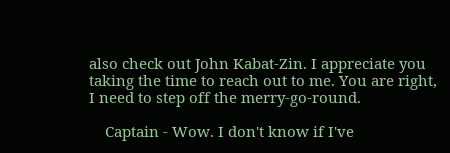also check out John Kabat-Zin. I appreciate you taking the time to reach out to me. You are right, I need to step off the merry-go-round.

    Captain - Wow. I don't know if I've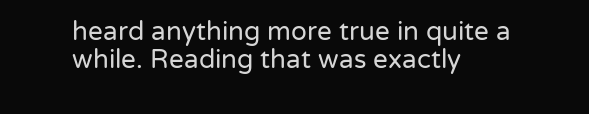heard anything more true in quite a while. Reading that was exactly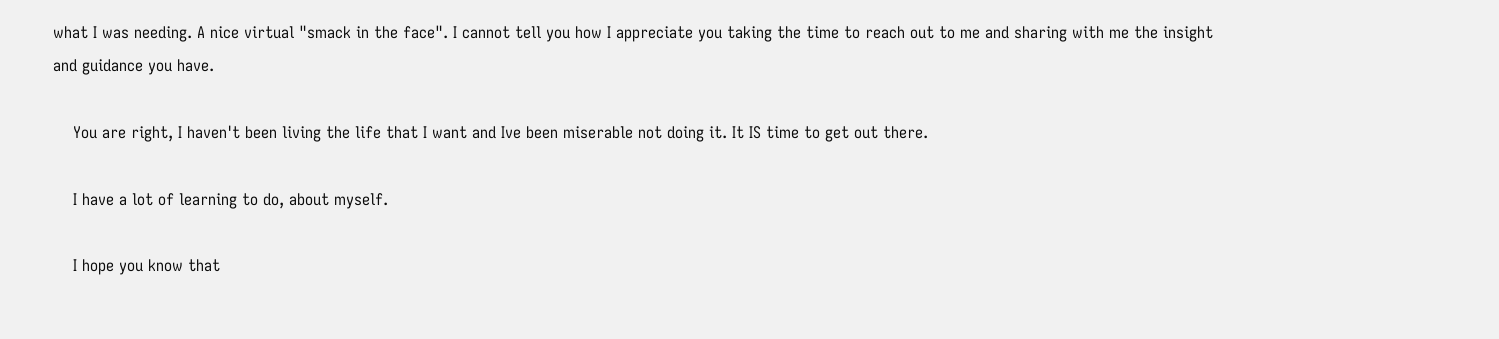what I was needing. A nice virtual "smack in the face". I cannot tell you how I appreciate you taking the time to reach out to me and sharing with me the insight and guidance you have.

    You are right, I haven't been living the life that I want and Ive been miserable not doing it. It IS time to get out there.

    I have a lot of learning to do, about myself.

    I hope you know that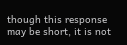though this response may be short, it is not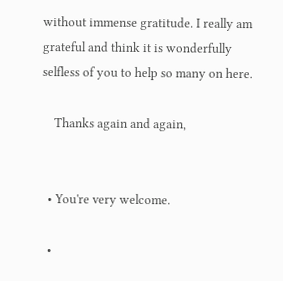without immense gratitude. I really am grateful and think it is wonderfully selfless of you to help so many on here.

    Thanks again and again,


  • You're very welcome.

  •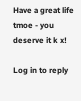Have a great life tmoe - you deserve it k x!

Log in to reply